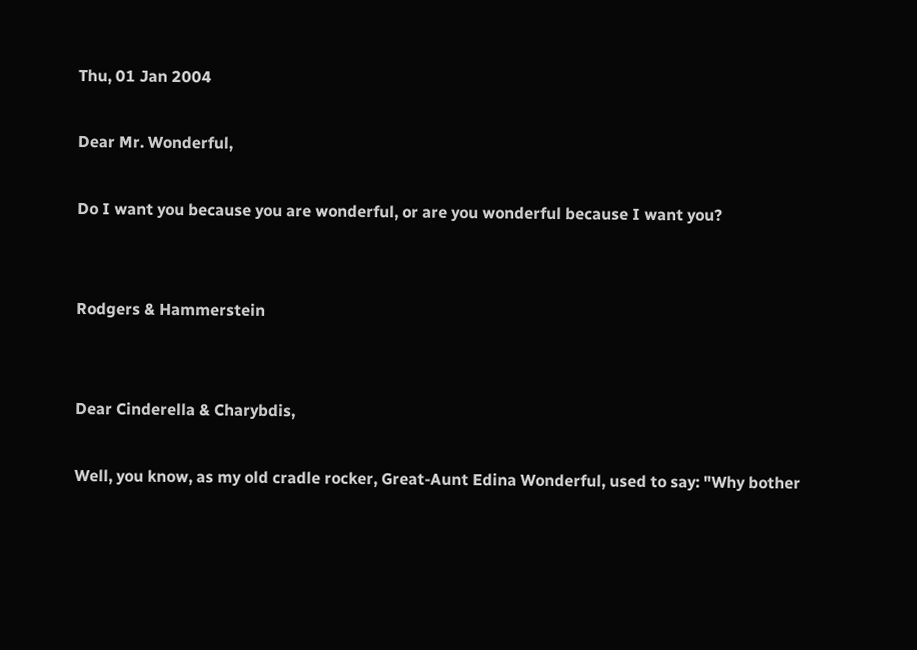Thu, 01 Jan 2004

Dear Mr. Wonderful,

Do I want you because you are wonderful, or are you wonderful because I want you?


Rodgers & Hammerstein


Dear Cinderella & Charybdis,

Well, you know, as my old cradle rocker, Great-Aunt Edina Wonderful, used to say: "Why bother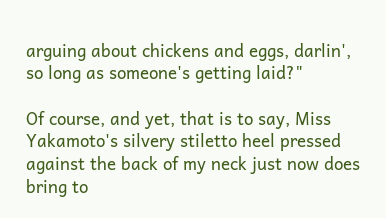arguing about chickens and eggs, darlin', so long as someone's getting laid?"

Of course, and yet, that is to say, Miss Yakamoto's silvery stiletto heel pressed against the back of my neck just now does bring to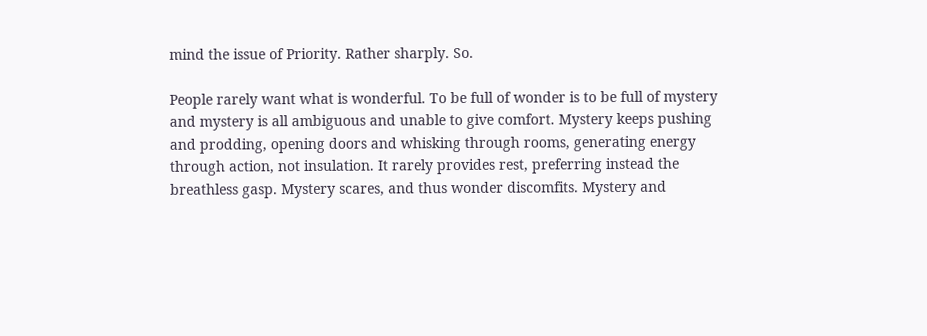mind the issue of Priority. Rather sharply. So.

People rarely want what is wonderful. To be full of wonder is to be full of mystery and mystery is all ambiguous and unable to give comfort. Mystery keeps pushing and prodding, opening doors and whisking through rooms, generating energy through action, not insulation. It rarely provides rest, preferring instead the breathless gasp. Mystery scares, and thus wonder discomfits. Mystery and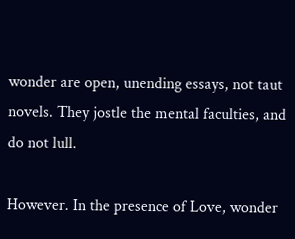wonder are open, unending essays, not taut novels. They jostle the mental faculties, and do not lull.

However. In the presence of Love, wonder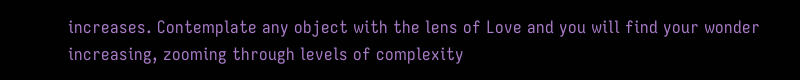increases. Contemplate any object with the lens of Love and you will find your wonder increasing, zooming through levels of complexity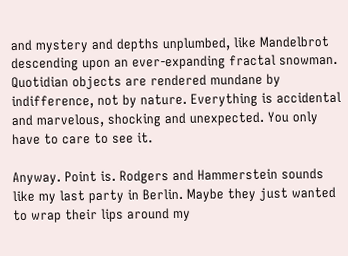and mystery and depths unplumbed, like Mandelbrot descending upon an ever-expanding fractal snowman. Quotidian objects are rendered mundane by indifference, not by nature. Everything is accidental and marvelous, shocking and unexpected. You only have to care to see it.

Anyway. Point is. Rodgers and Hammerstein sounds like my last party in Berlin. Maybe they just wanted to wrap their lips around my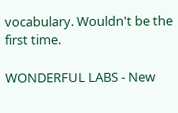vocabulary. Wouldn't be the first time.

WONDERFUL LABS - New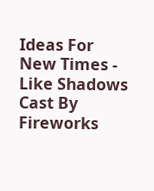Ideas For New Times - Like Shadows Cast By Fireworks